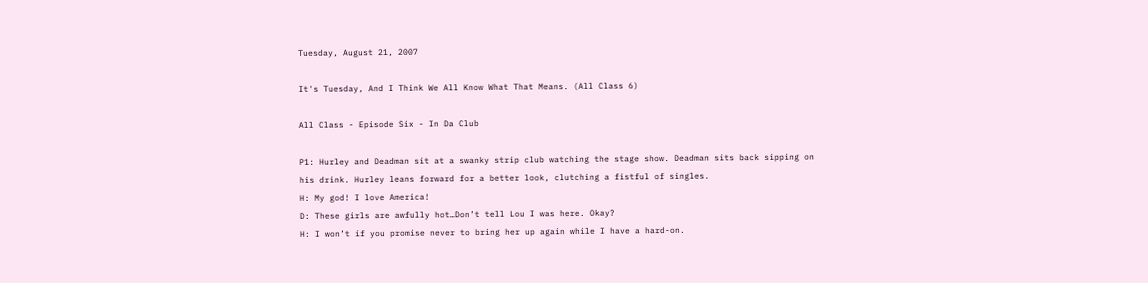Tuesday, August 21, 2007

It's Tuesday, And I Think We All Know What That Means. (All Class 6)

All Class - Episode Six - In Da Club

P1: Hurley and Deadman sit at a swanky strip club watching the stage show. Deadman sits back sipping on his drink. Hurley leans forward for a better look, clutching a fistful of singles.
H: My god! I love America!
D: These girls are awfully hot…Don’t tell Lou I was here. Okay?
H: I won’t if you promise never to bring her up again while I have a hard-on.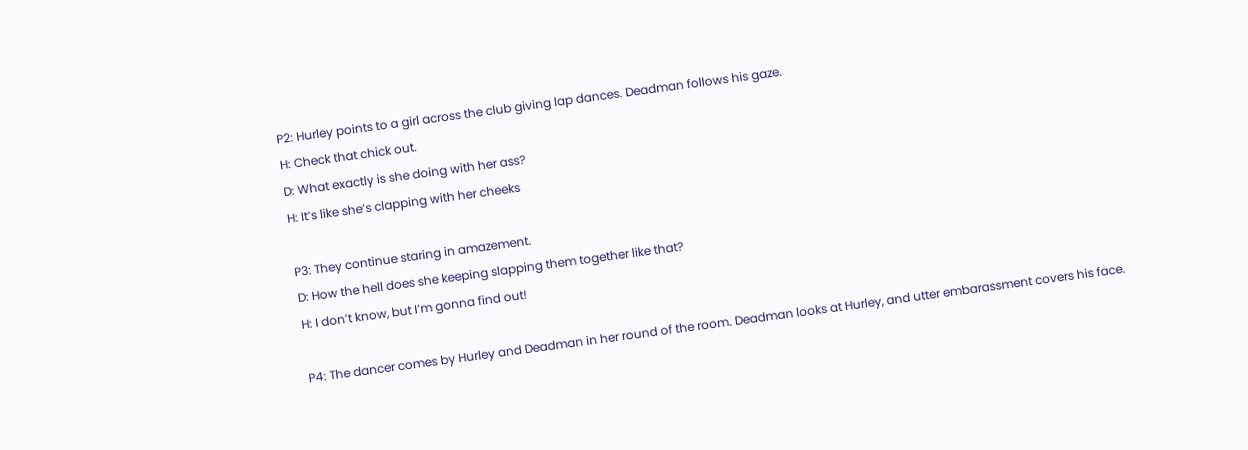P2: Hurley points to a girl across the club giving lap dances. Deadman follows his gaze.
H: Check that chick out.
D: What exactly is she doing with her ass?
H: It’s like she’s clapping with her cheeks

P3: They continue staring in amazement.
D: How the hell does she keeping slapping them together like that?
H: I don’t know, but I’m gonna find out!

P4: The dancer comes by Hurley and Deadman in her round of the room. Deadman looks at Hurley, and utter embarassment covers his face.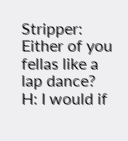Stripper: Either of you fellas like a lap dance?
H: I would if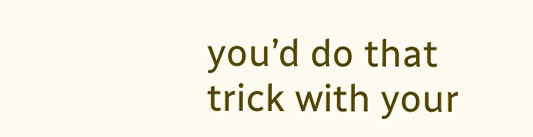you’d do that trick with your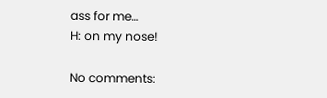ass for me…
H: on my nose!

No comments: